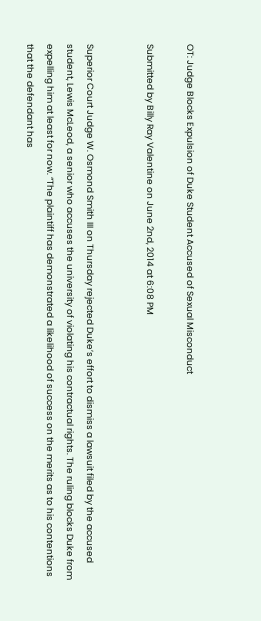OT: Judge Blocks Expulsion of Duke Student Accused of Sexual Misconduct

Submitted by Billy Ray Valentine on June 2nd, 2014 at 6:08 PM


Superior Court Judge W. Osmond Smith III on Thursday rejected Duke’s effort to dismiss a lawsuit filed by the accused student, Lewis McLeod, a senior who accuses the university of violating his contractual rights. The ruling blocks Duke from expelling him at least for now. “The plaintiff has demonstrated a likelihood of success on the merits as to his contentions that the defendant has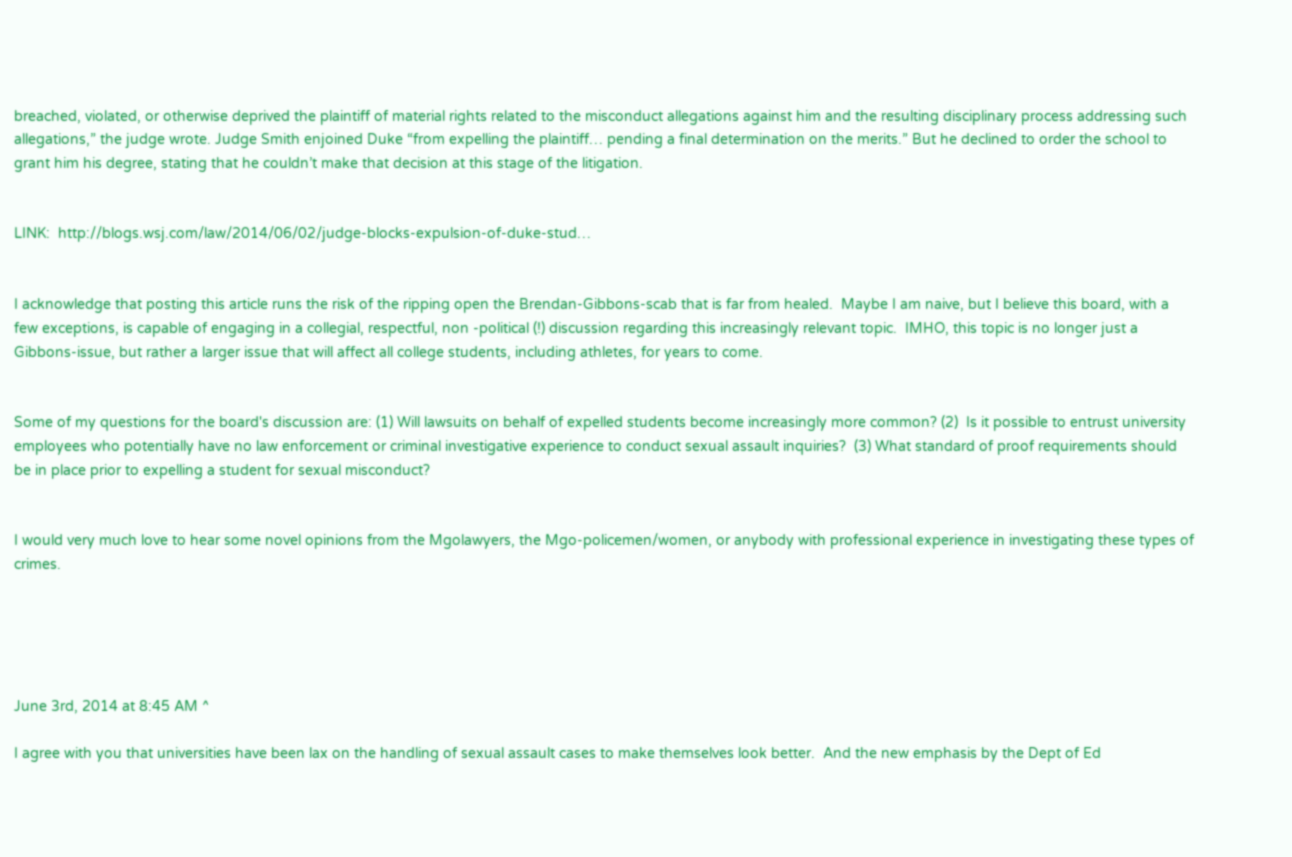breached, violated, or otherwise deprived the plaintiff of material rights related to the misconduct allegations against him and the resulting disciplinary process addressing such allegations,” the judge wrote. Judge Smith enjoined Duke “from expelling the plaintiff… pending a final determination on the merits.” But he declined to order the school to grant him his degree, stating that he couldn’t make that decision at this stage of the litigation.


LINK:  http://blogs.wsj.com/law/2014/06/02/judge-blocks-expulsion-of-duke-stud…


I acknowledge that posting this article runs the risk of the ripping open the Brendan-Gibbons-scab that is far from healed.  Maybe I am naive, but I believe this board, with a few exceptions, is capable of engaging in a collegial, respectful, non -political (!) discussion regarding this increasingly relevant topic.  IMHO, this topic is no longer just a Gibbons-issue, but rather a larger issue that will affect all college students, including athletes, for years to come.


Some of my questions for the board's discussion are: (1) Will lawsuits on behalf of expelled students become increasingly more common? (2)  Is it possible to entrust university employees who potentially have no law enforcement or criminal investigative experience to conduct sexual assault inquiries?  (3) What standard of proof requirements should be in place prior to expelling a student for sexual misconduct?


I would very much love to hear some novel opinions from the Mgolawyers, the Mgo-policemen/women, or anybody with professional experience in investigating these types of crimes.





June 3rd, 2014 at 8:45 AM ^

I agree with you that universities have been lax on the handling of sexual assault cases to make themselves look better.  And the new emphasis by the Dept of Ed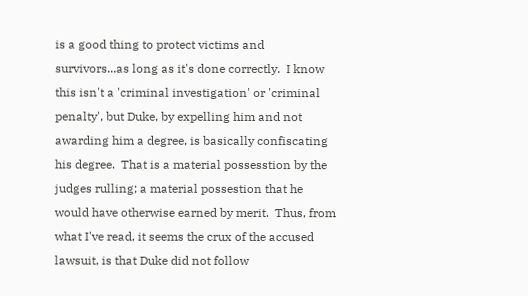is a good thing to protect victims and survivors...as long as it's done correctly.  I know this isn't a 'criminal investigation' or 'criminal penalty', but Duke, by expelling him and not awarding him a degree, is basically confiscating his degree.  That is a material possesstion by the judges rulling; a material possestion that he would have otherwise earned by merit.  Thus, from what I've read, it seems the crux of the accused lawsuit, is that Duke did not follow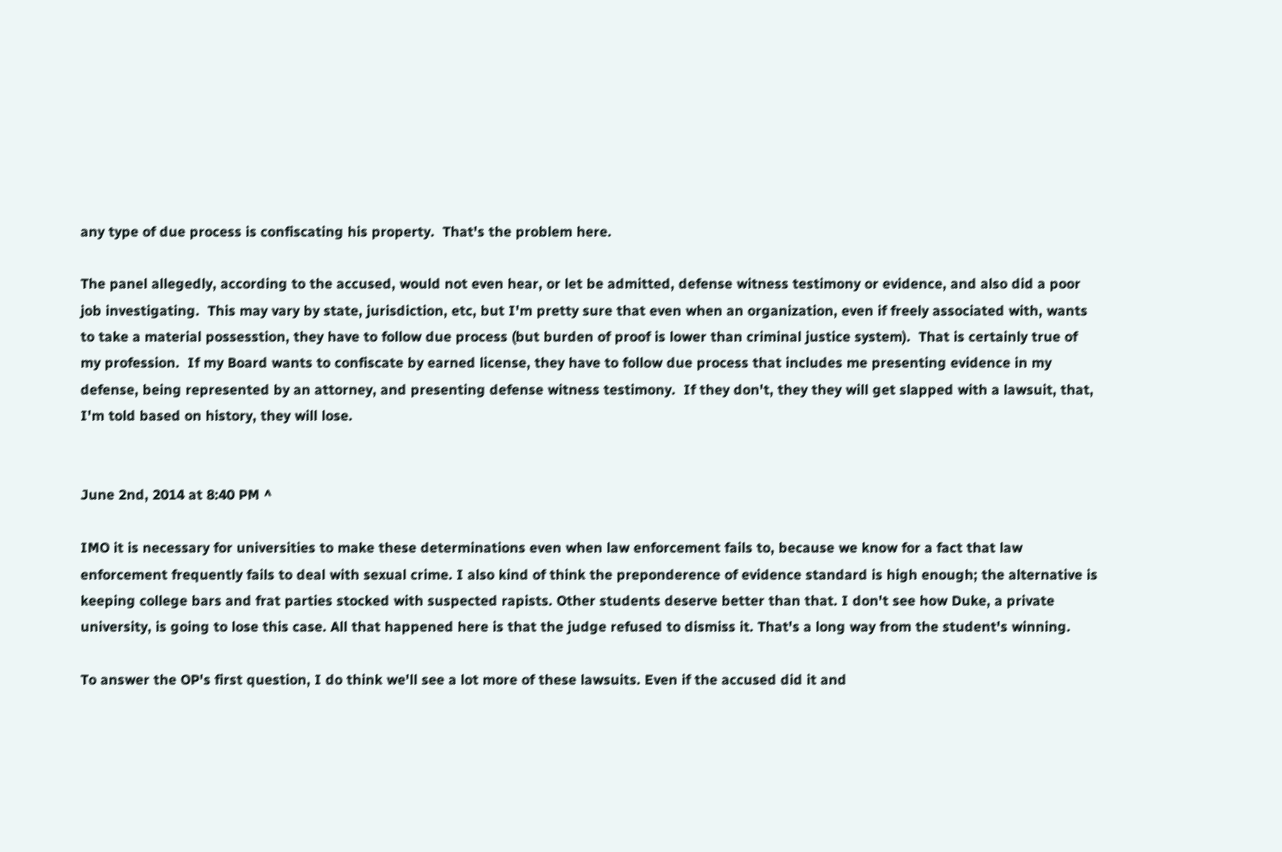any type of due process is confiscating his property.  That's the problem here.

The panel allegedly, according to the accused, would not even hear, or let be admitted, defense witness testimony or evidence, and also did a poor job investigating.  This may vary by state, jurisdiction, etc, but I'm pretty sure that even when an organization, even if freely associated with, wants to take a material possesstion, they have to follow due process (but burden of proof is lower than criminal justice system).  That is certainly true of my profession.  If my Board wants to confiscate by earned license, they have to follow due process that includes me presenting evidence in my defense, being represented by an attorney, and presenting defense witness testimony.  If they don't, they they will get slapped with a lawsuit, that, I'm told based on history, they will lose.


June 2nd, 2014 at 8:40 PM ^

IMO it is necessary for universities to make these determinations even when law enforcement fails to, because we know for a fact that law enforcement frequently fails to deal with sexual crime. I also kind of think the preponderence of evidence standard is high enough; the alternative is keeping college bars and frat parties stocked with suspected rapists. Other students deserve better than that. I don't see how Duke, a private university, is going to lose this case. All that happened here is that the judge refused to dismiss it. That's a long way from the student's winning.

To answer the OP's first question, I do think we'll see a lot more of these lawsuits. Even if the accused did it and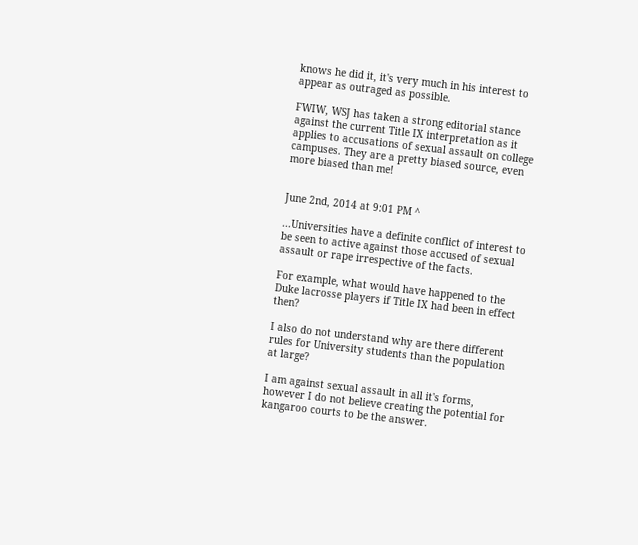knows he did it, it's very much in his interest to appear as outraged as possible.

FWIW, WSJ has taken a strong editorial stance against the current Title IX interpretation as it applies to accusations of sexual assault on college campuses. They are a pretty biased source, even more biased than me!


June 2nd, 2014 at 9:01 PM ^

...Universities have a definite conflict of interest to be seen to active against those accused of sexual assault or rape irrespective of the facts.

For example, what would have happened to the Duke lacrosse players if Title IX had been in effect then?

I also do not understand why are there different rules for University students than the population at large?

I am against sexual assault in all it's forms, however I do not believe creating the potential for kangaroo courts to be the answer.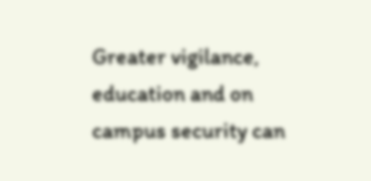Greater vigilance, education and on campus security can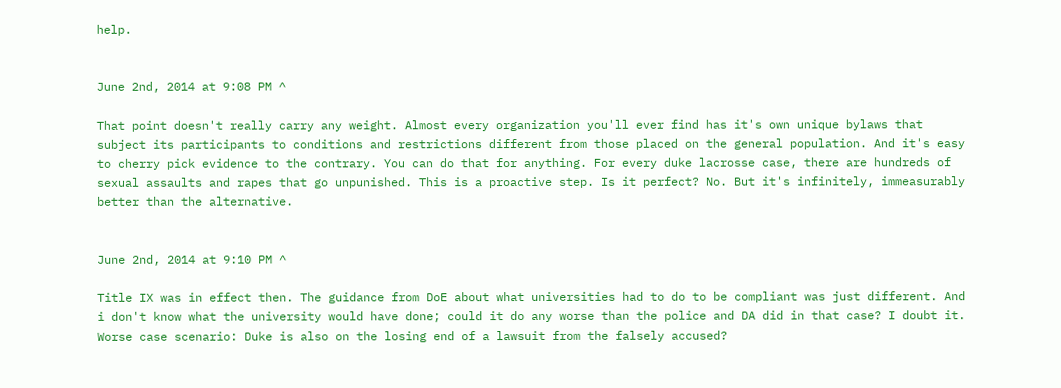help.


June 2nd, 2014 at 9:08 PM ^

That point doesn't really carry any weight. Almost every organization you'll ever find has it's own unique bylaws that subject its participants to conditions and restrictions different from those placed on the general population. And it's easy to cherry pick evidence to the contrary. You can do that for anything. For every duke lacrosse case, there are hundreds of sexual assaults and rapes that go unpunished. This is a proactive step. Is it perfect? No. But it's infinitely, immeasurably better than the alternative.


June 2nd, 2014 at 9:10 PM ^

Title IX was in effect then. The guidance from DoE about what universities had to do to be compliant was just different. And i don't know what the university would have done; could it do any worse than the police and DA did in that case? I doubt it. Worse case scenario: Duke is also on the losing end of a lawsuit from the falsely accused?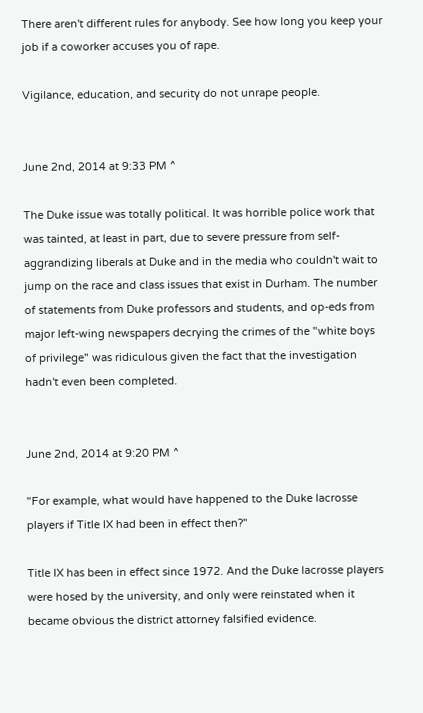There aren't different rules for anybody. See how long you keep your job if a coworker accuses you of rape.

Vigilance, education, and security do not unrape people.


June 2nd, 2014 at 9:33 PM ^

The Duke issue was totally political. It was horrible police work that was tainted, at least in part, due to severe pressure from self-aggrandizing liberals at Duke and in the media who couldn't wait to jump on the race and class issues that exist in Durham. The number of statements from Duke professors and students, and op-eds from major left-wing newspapers decrying the crimes of the "white boys of privilege" was ridiculous given the fact that the investigation hadn't even been completed.


June 2nd, 2014 at 9:20 PM ^

"For example, what would have happened to the Duke lacrosse players if Title IX had been in effect then?"

Title IX has been in effect since 1972. And the Duke lacrosse players were hosed by the university, and only were reinstated when it became obvious the district attorney falsified evidence.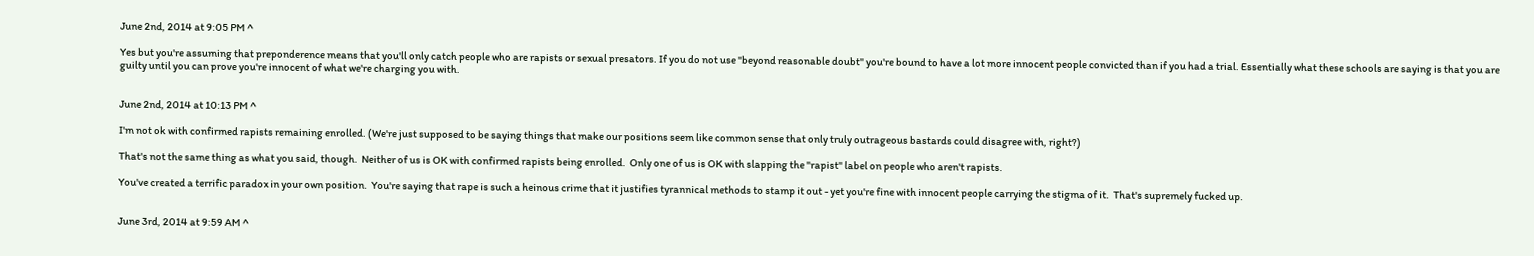June 2nd, 2014 at 9:05 PM ^

Yes but you're assuming that preponderence means that you'll only catch people who are rapists or sexual presators. If you do not use "beyond reasonable doubt" you're bound to have a lot more innocent people convicted than if you had a trial. Essentially what these schools are saying is that you are guilty until you can prove you're innocent of what we're charging you with.


June 2nd, 2014 at 10:13 PM ^

I'm not ok with confirmed rapists remaining enrolled. (We're just supposed to be saying things that make our positions seem like common sense that only truly outrageous bastards could disagree with, right?)

That's not the same thing as what you said, though.  Neither of us is OK with confirmed rapists being enrolled.  Only one of us is OK with slapping the "rapist" label on people who aren't rapists.

You've created a terrific paradox in your own position.  You're saying that rape is such a heinous crime that it justifies tyrannical methods to stamp it out - yet you're fine with innocent people carrying the stigma of it.  That's supremely fucked up.


June 3rd, 2014 at 9:59 AM ^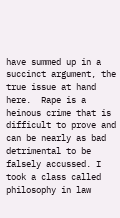have summed up in a succinct argument, the true issue at hand here.  Rape is a heinous crime that is difficult to prove and can be nearly as bad detrimental to be falsely accussed. I took a class called philosophy in law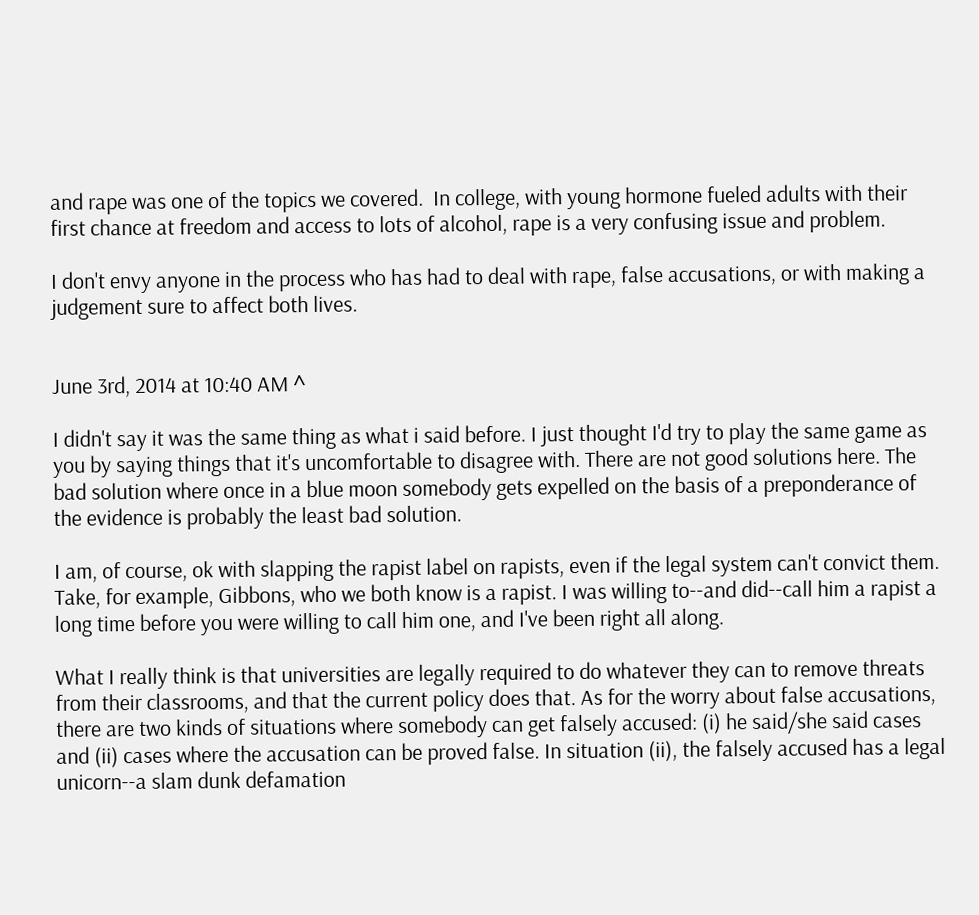and rape was one of the topics we covered.  In college, with young hormone fueled adults with their first chance at freedom and access to lots of alcohol, rape is a very confusing issue and problem.

I don't envy anyone in the process who has had to deal with rape, false accusations, or with making a judgement sure to affect both lives.


June 3rd, 2014 at 10:40 AM ^

I didn't say it was the same thing as what i said before. I just thought I'd try to play the same game as you by saying things that it's uncomfortable to disagree with. There are not good solutions here. The bad solution where once in a blue moon somebody gets expelled on the basis of a preponderance of the evidence is probably the least bad solution.

I am, of course, ok with slapping the rapist label on rapists, even if the legal system can't convict them. Take, for example, Gibbons, who we both know is a rapist. I was willing to--and did--call him a rapist a long time before you were willing to call him one, and I've been right all along.

What I really think is that universities are legally required to do whatever they can to remove threats from their classrooms, and that the current policy does that. As for the worry about false accusations, there are two kinds of situations where somebody can get falsely accused: (i) he said/she said cases and (ii) cases where the accusation can be proved false. In situation (ii), the falsely accused has a legal unicorn--a slam dunk defamation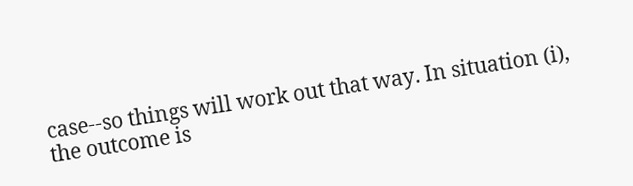case--so things will work out that way. In situation (i), the outcome is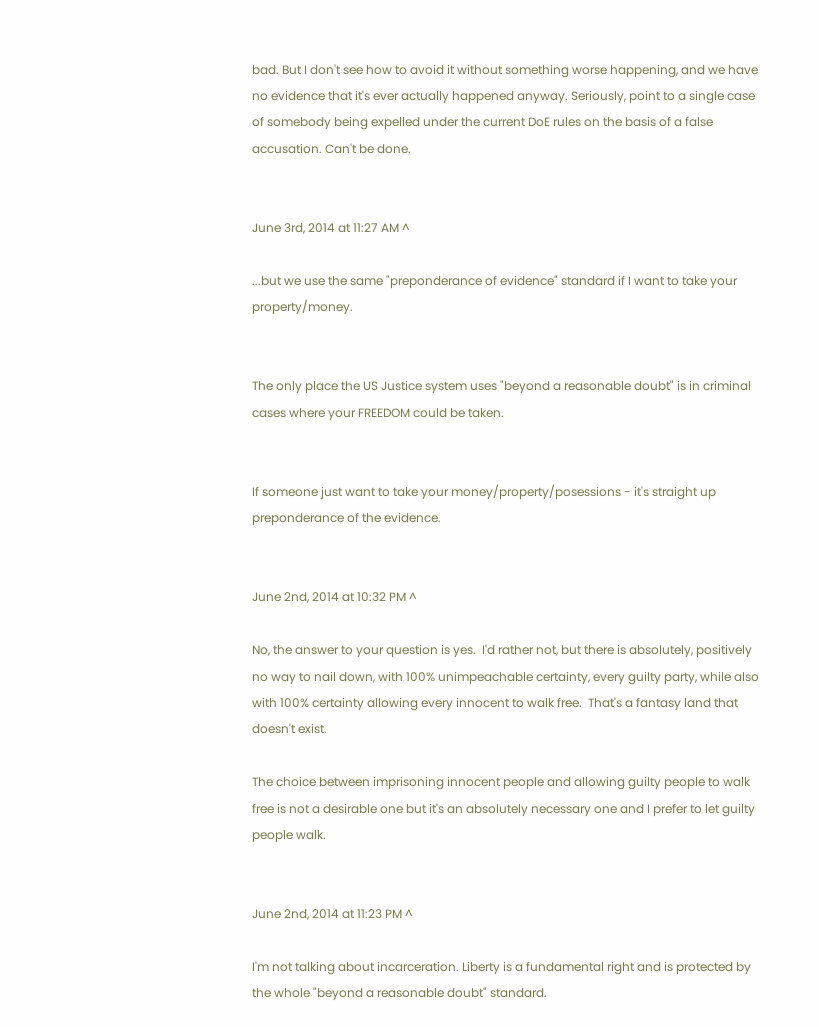bad. But I don't see how to avoid it without something worse happening, and we have no evidence that it's ever actually happened anyway. Seriously, point to a single case of somebody being expelled under the current DoE rules on the basis of a false accusation. Can't be done.


June 3rd, 2014 at 11:27 AM ^

...but we use the same "preponderance of evidence" standard if I want to take your property/money.


The only place the US Justice system uses "beyond a reasonable doubt" is in criminal cases where your FREEDOM could be taken.


If someone just want to take your money/property/posessions - it's straight up preponderance of the evidence.


June 2nd, 2014 at 10:32 PM ^

No, the answer to your question is yes.  I'd rather not, but there is absolutely, positively no way to nail down, with 100% unimpeachable certainty, every guilty party, while also with 100% certainty allowing every innocent to walk free.  That's a fantasy land that doesn't exist.

The choice between imprisoning innocent people and allowing guilty people to walk free is not a desirable one but it's an absolutely necessary one and I prefer to let guilty people walk.


June 2nd, 2014 at 11:23 PM ^

I'm not talking about incarceration. Liberty is a fundamental right and is protected by the whole "beyond a reasonable doubt" standard.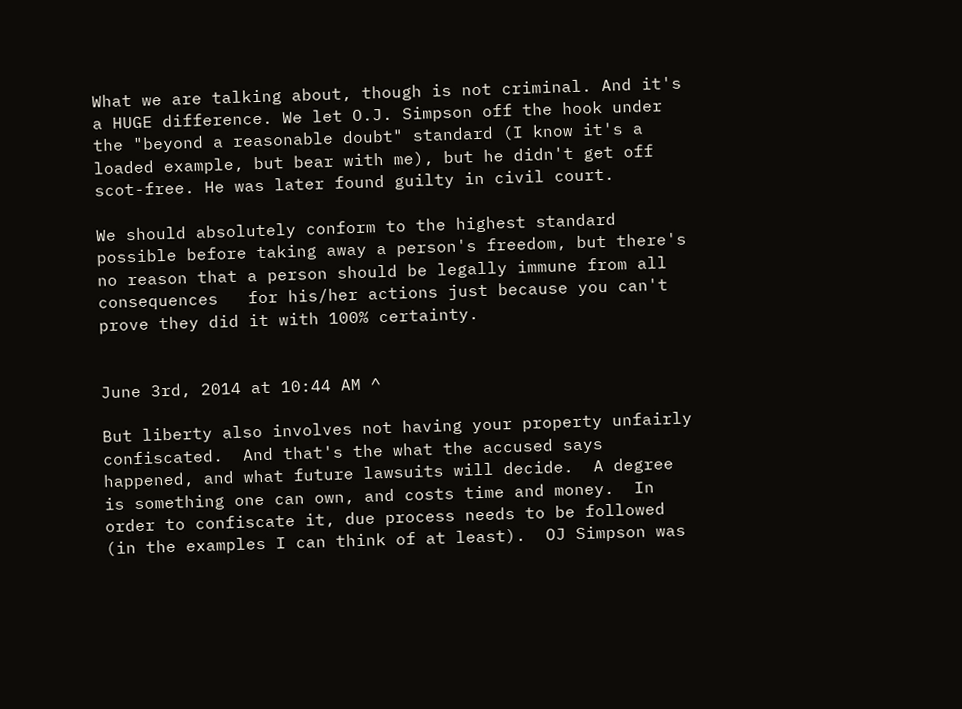What we are talking about, though is not criminal. And it's a HUGE difference. We let O.J. Simpson off the hook under the "beyond a reasonable doubt" standard (I know it's a loaded example, but bear with me), but he didn't get off scot-free. He was later found guilty in civil court.

We should absolutely conform to the highest standard possible before taking away a person's freedom, but there's no reason that a person should be legally immune from all consequences   for his/her actions just because you can't prove they did it with 100% certainty.


June 3rd, 2014 at 10:44 AM ^

But liberty also involves not having your property unfairly confiscated.  And that's the what the accused says happened, and what future lawsuits will decide.  A degree is something one can own, and costs time and money.  In order to confiscate it, due process needs to be followed (in the examples I can think of at least).  OJ Simpson was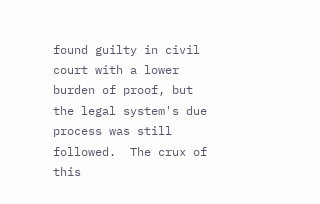found guilty in civil court with a lower burden of proof, but the legal system's due process was still followed.  The crux of this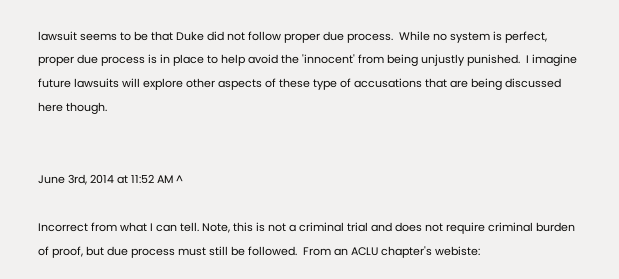lawsuit seems to be that Duke did not follow proper due process.  While no system is perfect, proper due process is in place to help avoid the 'innocent' from being unjustly punished.  I imagine future lawsuits will explore other aspects of these type of accusations that are being discussed here though.


June 3rd, 2014 at 11:52 AM ^

Incorrect from what I can tell. Note, this is not a criminal trial and does not require criminal burden of proof, but due process must still be followed.  From an ACLU chapter's webiste: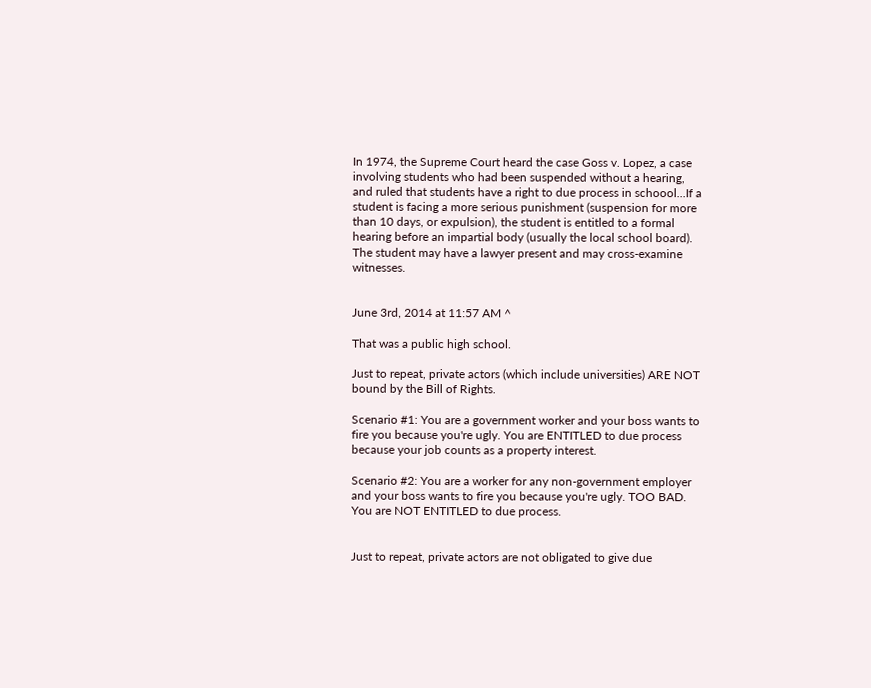In 1974, the Supreme Court heard the case Goss v. Lopez, a case involving students who had been suspended without a hearing, and ruled that students have a right to due process in schoool...If a student is facing a more serious punishment (suspension for more than 10 days, or expulsion), the student is entitled to a formal hearing before an impartial body (usually the local school board). The student may have a lawyer present and may cross-examine witnesses.


June 3rd, 2014 at 11:57 AM ^

That was a public high school.

Just to repeat, private actors (which include universities) ARE NOT bound by the Bill of Rights.

Scenario #1: You are a government worker and your boss wants to fire you because you're ugly. You are ENTITLED to due process because your job counts as a property interest.

Scenario #2: You are a worker for any non-government employer and your boss wants to fire you because you're ugly. TOO BAD. You are NOT ENTITLED to due process.


Just to repeat, private actors are not obligated to give due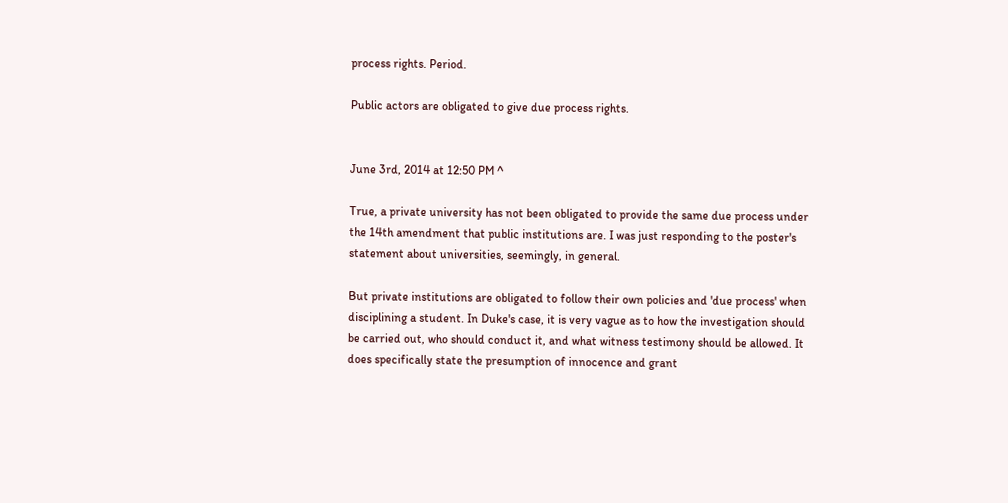process rights. Period.

Public actors are obligated to give due process rights.


June 3rd, 2014 at 12:50 PM ^

True, a private university has not been obligated to provide the same due process under the 14th amendment that public institutions are. I was just responding to the poster's statement about universities, seemingly, in general.

But private institutions are obligated to follow their own policies and 'due process' when disciplining a student. In Duke's case, it is very vague as to how the investigation should be carried out, who should conduct it, and what witness testimony should be allowed. It does specifically state the presumption of innocence and grant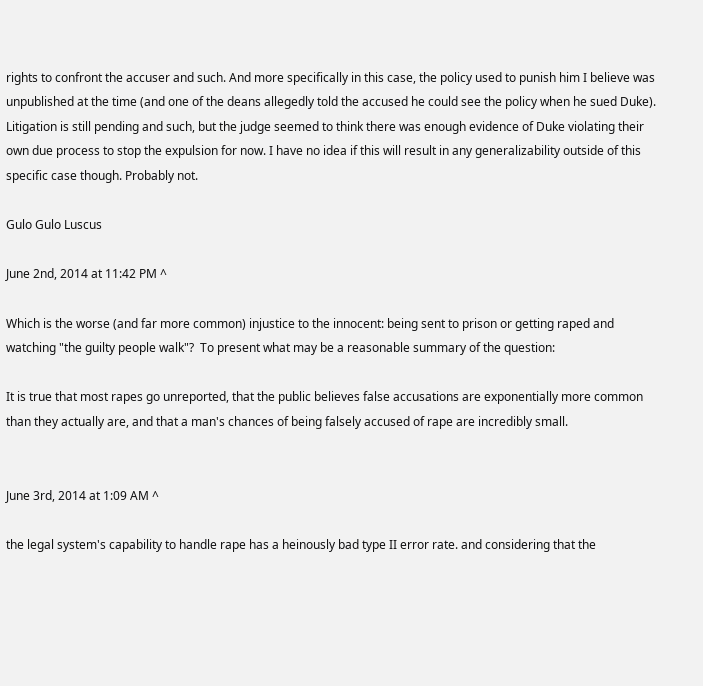rights to confront the accuser and such. And more specifically in this case, the policy used to punish him I believe was unpublished at the time (and one of the deans allegedly told the accused he could see the policy when he sued Duke). Litigation is still pending and such, but the judge seemed to think there was enough evidence of Duke violating their own due process to stop the expulsion for now. I have no idea if this will result in any generalizability outside of this specific case though. Probably not.

Gulo Gulo Luscus

June 2nd, 2014 at 11:42 PM ^

Which is the worse (and far more common) injustice to the innocent: being sent to prison or getting raped and watching "the guilty people walk"?  To present what may be a reasonable summary of the question:

It is true that most rapes go unreported, that the public believes false accusations are exponentially more common than they actually are, and that a man's chances of being falsely accused of rape are incredibly small.


June 3rd, 2014 at 1:09 AM ^

the legal system's capability to handle rape has a heinously bad type II error rate. and considering that the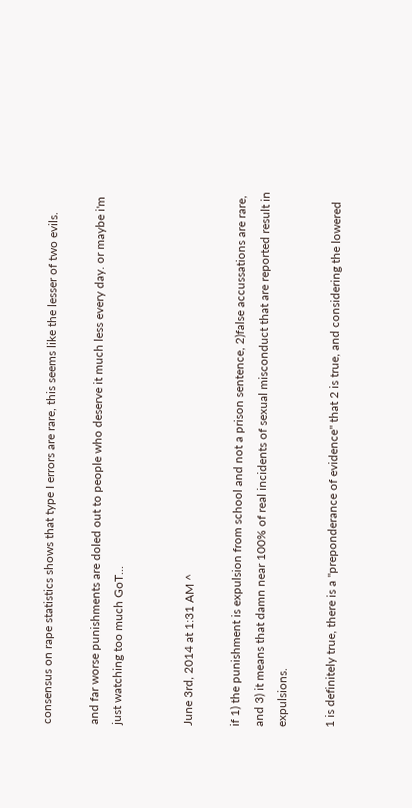consensus on rape statistics shows that type I errors are rare, this seems like the lesser of two evils.

and far worse punishments are doled out to people who deserve it much less every day. or maybe i'm just watching too much GoT...


June 3rd, 2014 at 1:31 AM ^

if 1) the punishment is expulsion from school and not a prison sentence, 2)false accussations are rare, and 3) it means that damn near 100% of real incidents of sexual misconduct that are reported result in expulsions.

1 is definitely true, there is a "preponderance of evidence" that 2 is true, and considering the lowered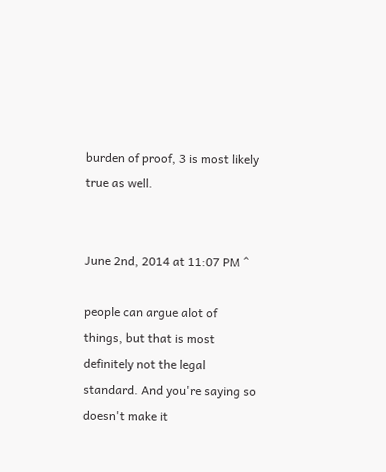burden of proof, 3 is most likely true as well.


June 2nd, 2014 at 11:07 PM ^

people can argue alot of things, but that is most definitely not the legal standard. And you're saying so doesn't make it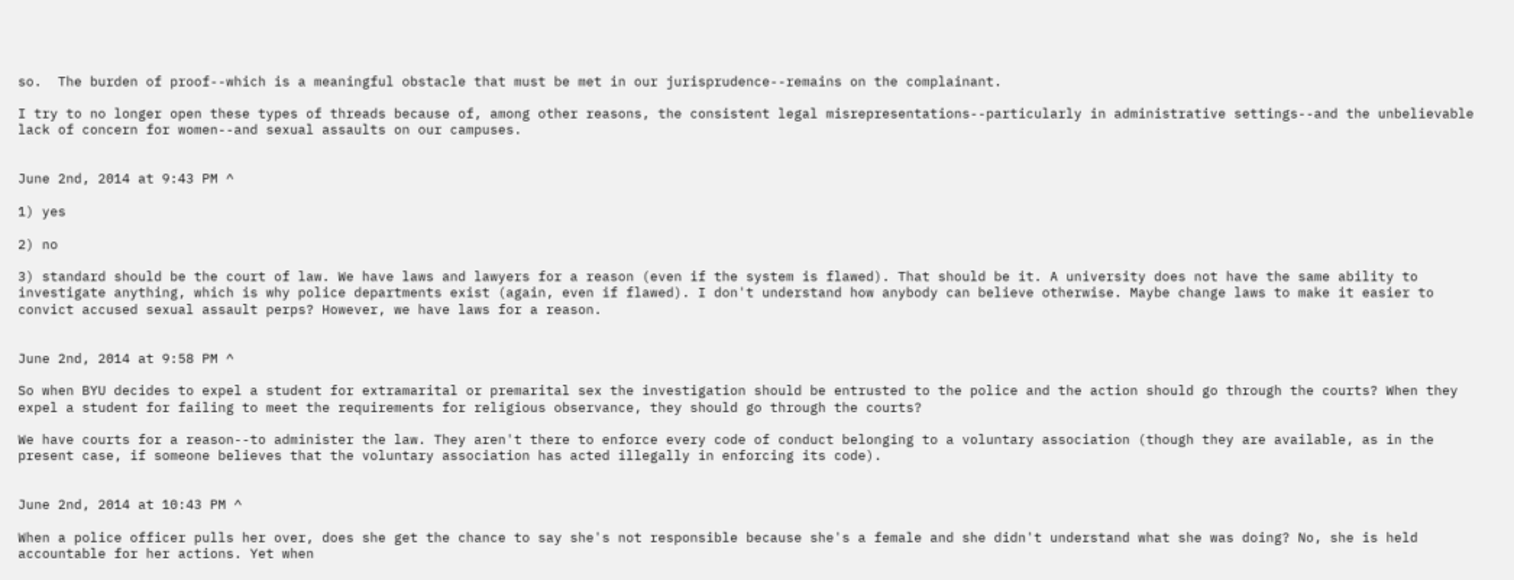so.  The burden of proof--which is a meaningful obstacle that must be met in our jurisprudence--remains on the complainant.

I try to no longer open these types of threads because of, among other reasons, the consistent legal misrepresentations--particularly in administrative settings--and the unbelievable lack of concern for women--and sexual assaults on our campuses.


June 2nd, 2014 at 9:43 PM ^

1) yes

2) no

3) standard should be the court of law. We have laws and lawyers for a reason (even if the system is flawed). That should be it. A university does not have the same ability to investigate anything, which is why police departments exist (again, even if flawed). I don't understand how anybody can believe otherwise. Maybe change laws to make it easier to convict accused sexual assault perps? However, we have laws for a reason.


June 2nd, 2014 at 9:58 PM ^

So when BYU decides to expel a student for extramarital or premarital sex the investigation should be entrusted to the police and the action should go through the courts? When they expel a student for failing to meet the requirements for religious observance, they should go through the courts?

We have courts for a reason--to administer the law. They aren't there to enforce every code of conduct belonging to a voluntary association (though they are available, as in the present case, if someone believes that the voluntary association has acted illegally in enforcing its code).


June 2nd, 2014 at 10:43 PM ^

When a police officer pulls her over, does she get the chance to say she's not responsible because she's a female and she didn't understand what she was doing? No, she is held accountable for her actions. Yet when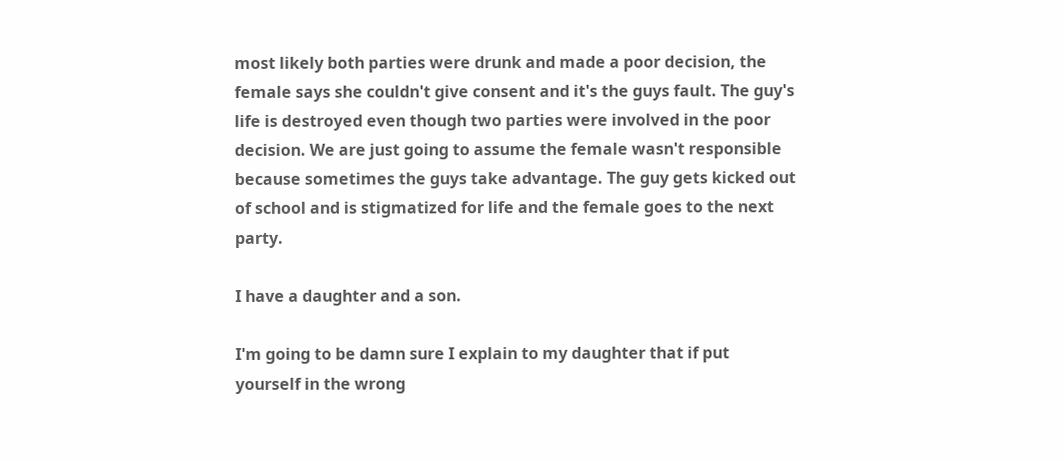most likely both parties were drunk and made a poor decision, the female says she couldn't give consent and it's the guys fault. The guy's life is destroyed even though two parties were involved in the poor decision. We are just going to assume the female wasn't responsible because sometimes the guys take advantage. The guy gets kicked out of school and is stigmatized for life and the female goes to the next party.

I have a daughter and a son.

I'm going to be damn sure I explain to my daughter that if put yourself in the wrong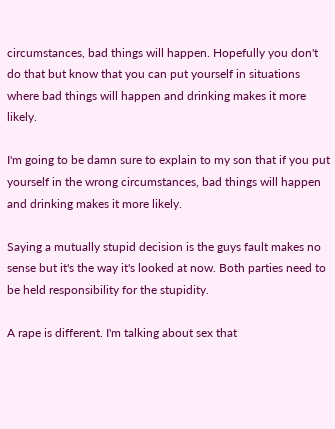circumstances, bad things will happen. Hopefully you don't do that but know that you can put yourself in situations where bad things will happen and drinking makes it more likely.

I'm going to be damn sure to explain to my son that if you put yourself in the wrong circumstances, bad things will happen and drinking makes it more likely.

Saying a mutually stupid decision is the guys fault makes no sense but it's the way it's looked at now. Both parties need to be held responsibility for the stupidity.

A rape is different. I'm talking about sex that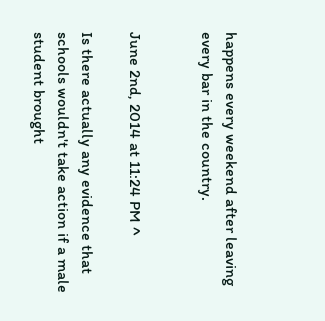happens every weekend after leaving every bar in the country.


June 2nd, 2014 at 11:24 PM ^

Is there actually any evidence that schools wouldn't take action if a male student brought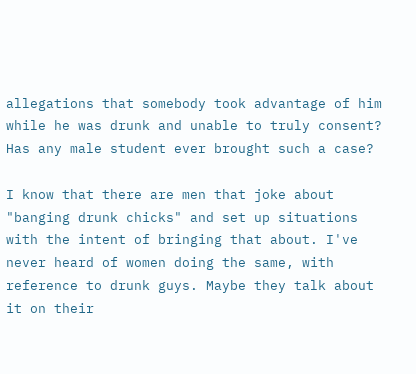allegations that somebody took advantage of him while he was drunk and unable to truly consent? Has any male student ever brought such a case?

I know that there are men that joke about "banging drunk chicks" and set up situations with the intent of bringing that about. I've never heard of women doing the same, with reference to drunk guys. Maybe they talk about it on their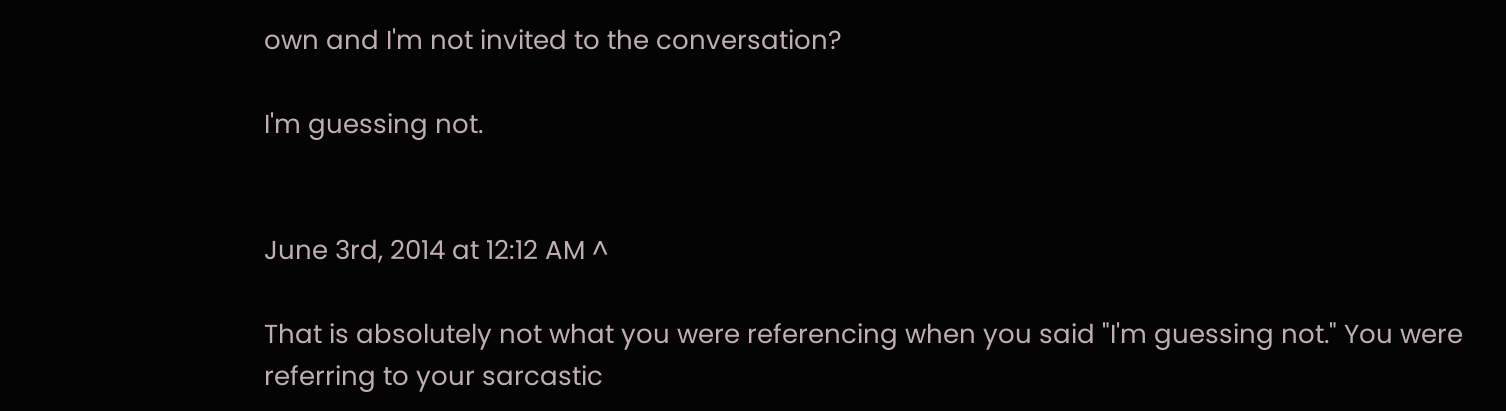own and I'm not invited to the conversation?

I'm guessing not.


June 3rd, 2014 at 12:12 AM ^

That is absolutely not what you were referencing when you said "I'm guessing not." You were referring to your sarcastic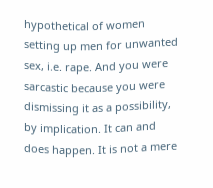hypothetical of women setting up men for unwanted sex, i.e. rape. And you were sarcastic because you were dismissing it as a possibility, by implication. It can and does happen. It is not a mere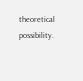theoretical possibility.